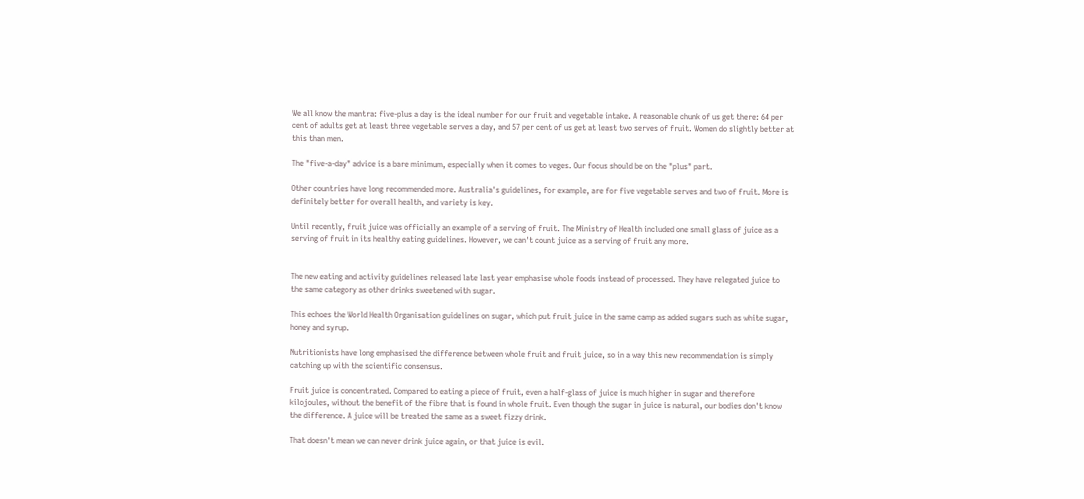We all know the mantra: five-plus a day is the ideal number for our fruit and vegetable intake. A reasonable chunk of us get there: 64 per cent of adults get at least three vegetable serves a day, and 57 per cent of us get at least two serves of fruit. Women do slightly better at this than men.

The "five-a-day" advice is a bare minimum, especially when it comes to veges. Our focus should be on the "plus" part.

Other countries have long recommended more. Australia's guidelines, for example, are for five vegetable serves and two of fruit. More is definitely better for overall health, and variety is key.

Until recently, fruit juice was officially an example of a serving of fruit. The Ministry of Health included one small glass of juice as a serving of fruit in its healthy eating guidelines. However, we can't count juice as a serving of fruit any more.


The new eating and activity guidelines released late last year emphasise whole foods instead of processed. They have relegated juice to the same category as other drinks sweetened with sugar.

This echoes the World Health Organisation guidelines on sugar, which put fruit juice in the same camp as added sugars such as white sugar, honey and syrup.

Nutritionists have long emphasised the difference between whole fruit and fruit juice, so in a way this new recommendation is simply catching up with the scientific consensus.

Fruit juice is concentrated. Compared to eating a piece of fruit, even a half-glass of juice is much higher in sugar and therefore kilojoules, without the benefit of the fibre that is found in whole fruit. Even though the sugar in juice is natural, our bodies don't know the difference. A juice will be treated the same as a sweet fizzy drink.

That doesn't mean we can never drink juice again, or that juice is evil.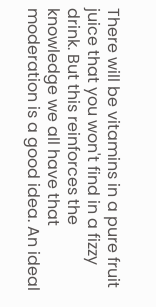There will be vitamins in a pure fruit juice that you won't find in a fizzy drink. But this reinforces the knowledge we all have that moderation is a good idea. An ideal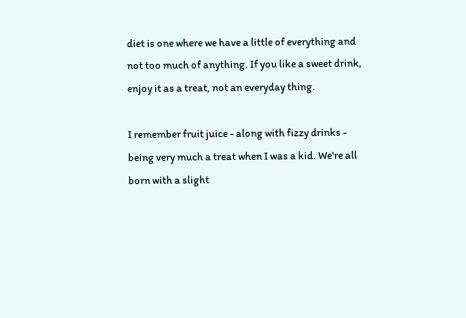diet is one where we have a little of everything and not too much of anything. If you like a sweet drink, enjoy it as a treat, not an everyday thing.

I remember fruit juice - along with fizzy drinks - being very much a treat when I was a kid. We're all born with a slight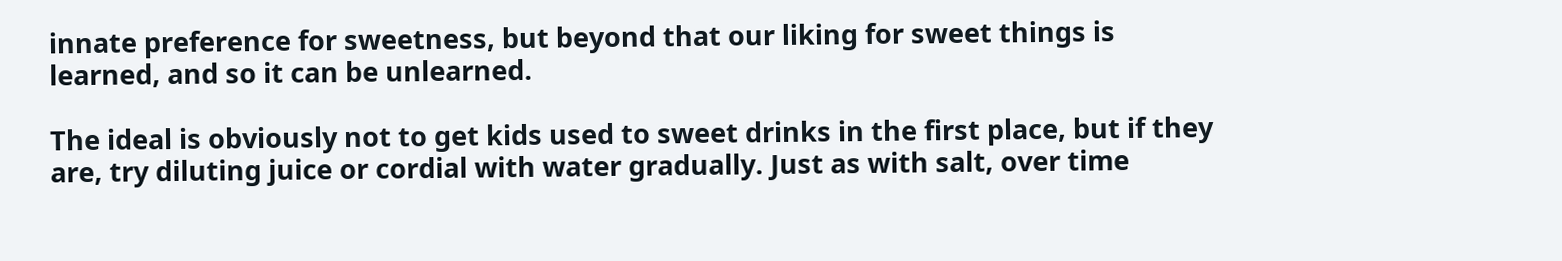innate preference for sweetness, but beyond that our liking for sweet things is learned, and so it can be unlearned.

The ideal is obviously not to get kids used to sweet drinks in the first place, but if they are, try diluting juice or cordial with water gradually. Just as with salt, over time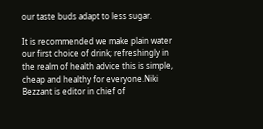our taste buds adapt to less sugar.

It is recommended we make plain water our first choice of drink; refreshingly in the realm of health advice this is simple, cheap and healthy for everyone.Niki Bezzant is editor in chief of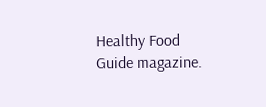Healthy Food Guide magazine.